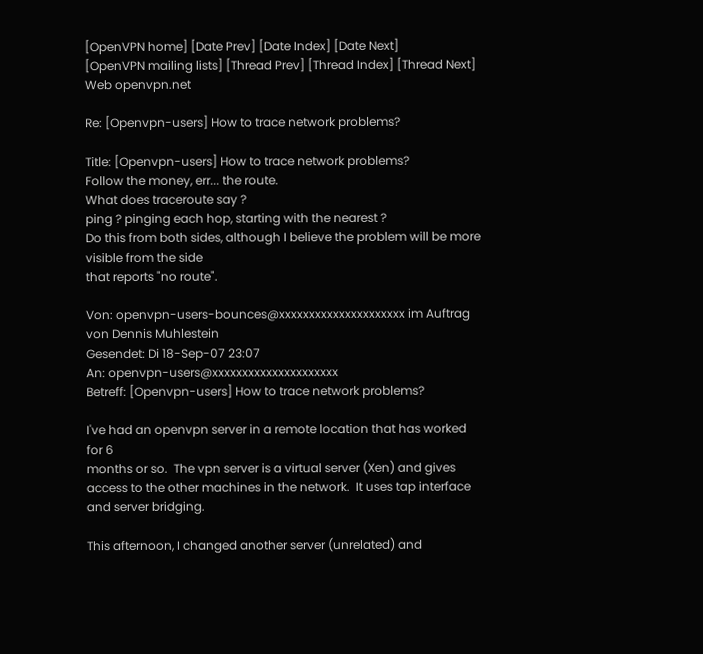[OpenVPN home] [Date Prev] [Date Index] [Date Next]
[OpenVPN mailing lists] [Thread Prev] [Thread Index] [Thread Next]
Web openvpn.net

Re: [Openvpn-users] How to trace network problems?

Title: [Openvpn-users] How to trace network problems?
Follow the money, err... the route.
What does traceroute say ?
ping ? pinging each hop, starting with the nearest ?
Do this from both sides, although I believe the problem will be more visible from the side
that reports "no route".

Von: openvpn-users-bounces@xxxxxxxxxxxxxxxxxxxxx im Auftrag von Dennis Muhlestein
Gesendet: Di 18-Sep-07 23:07
An: openvpn-users@xxxxxxxxxxxxxxxxxxxxx
Betreff: [Openvpn-users] How to trace network problems?

I've had an openvpn server in a remote location that has worked for 6
months or so.  The vpn server is a virtual server (Xen) and gives
access to the other machines in the network.  It uses tap interface
and server bridging.

This afternoon, I changed another server (unrelated) and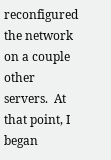reconfigured
the network on a couple other servers.  At that point, I began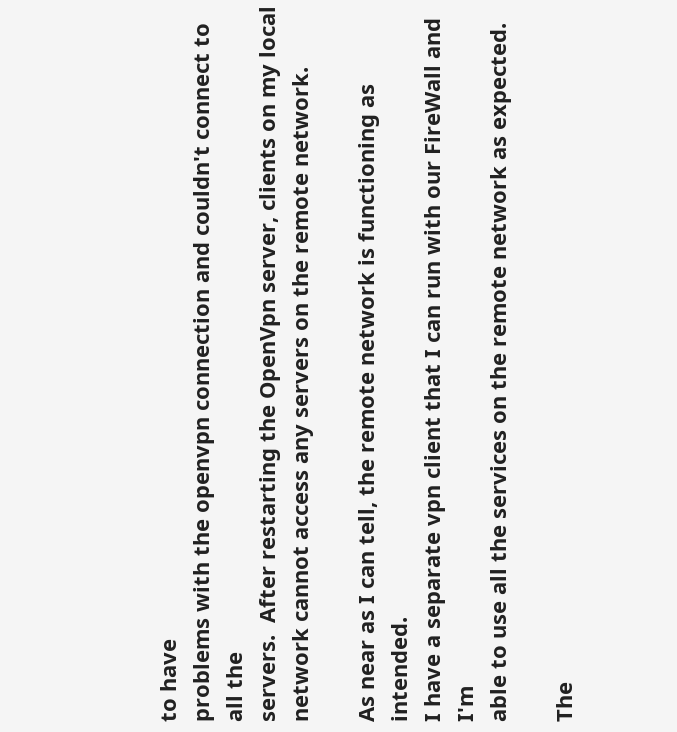to have
problems with the openvpn connection and couldn't connect to all the
servers.  After restarting the OpenVpn server, clients on my local
network cannot access any servers on the remote network.

As near as I can tell, the remote network is functioning as intended.
I have a separate vpn client that I can run with our FireWall and I'm
able to use all the services on the remote network as expected.

The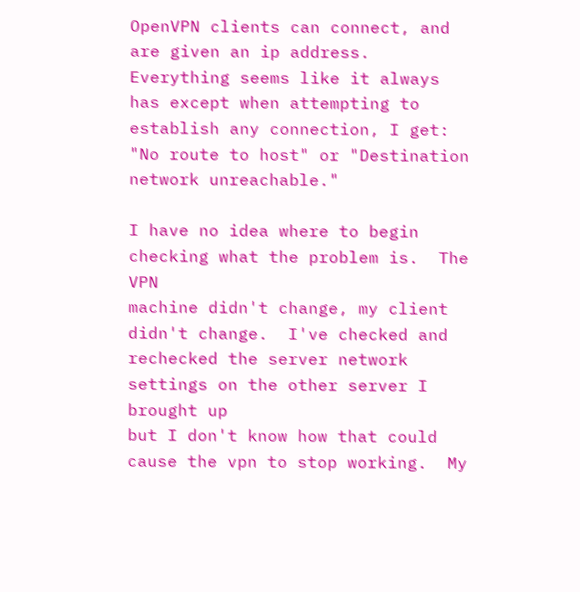OpenVPN clients can connect, and are given an ip address.
Everything seems like it always has except when attempting to
establish any connection, I get: "No route to host" or "Destination
network unreachable."

I have no idea where to begin checking what the problem is.  The VPN
machine didn't change, my client didn't change.  I've checked and
rechecked the server network settings on the other server I brought up
but I don't know how that could cause the vpn to stop working.  My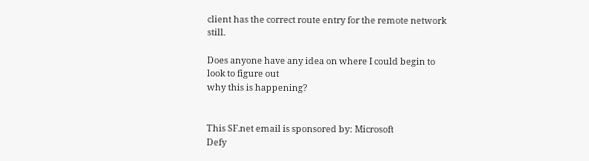client has the correct route entry for the remote network still.

Does anyone have any idea on where I could begin to look to figure out
why this is happening?


This SF.net email is sponsored by: Microsoft
Defy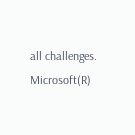all challenges. Microsoft(R)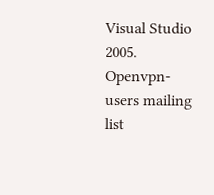Visual Studio 2005.
Openvpn-users mailing list